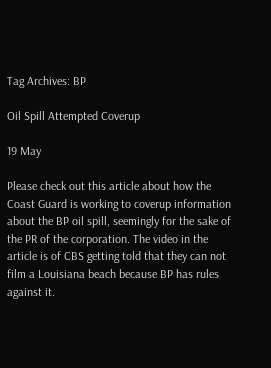Tag Archives: BP

Oil Spill Attempted Coverup

19 May

Please check out this article about how the Coast Guard is working to coverup information about the BP oil spill, seemingly for the sake of the PR of the corporation. The video in the article is of CBS getting told that they can not film a Louisiana beach because BP has rules against it.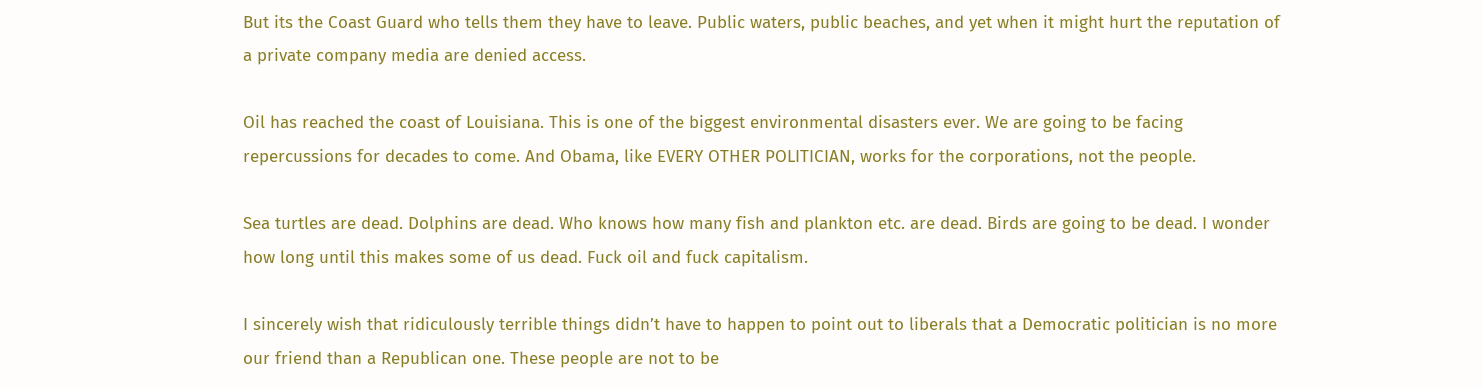But its the Coast Guard who tells them they have to leave. Public waters, public beaches, and yet when it might hurt the reputation of a private company media are denied access.

Oil has reached the coast of Louisiana. This is one of the biggest environmental disasters ever. We are going to be facing repercussions for decades to come. And Obama, like EVERY OTHER POLITICIAN, works for the corporations, not the people.

Sea turtles are dead. Dolphins are dead. Who knows how many fish and plankton etc. are dead. Birds are going to be dead. I wonder how long until this makes some of us dead. Fuck oil and fuck capitalism.

I sincerely wish that ridiculously terrible things didn’t have to happen to point out to liberals that a Democratic politician is no more our friend than a Republican one. These people are not to be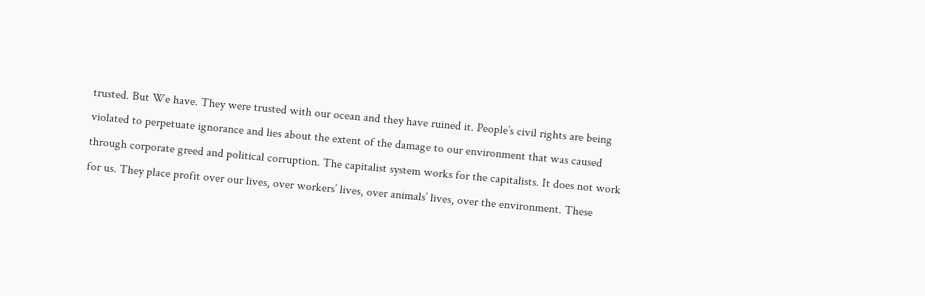trusted. But We have. They were trusted with our ocean and they have ruined it. People’s civil rights are being violated to perpetuate ignorance and lies about the extent of the damage to our environment that was caused through corporate greed and political corruption. The capitalist system works for the capitalists. It does not work for us. They place profit over our lives, over workers’ lives, over animals’ lives, over the environment. These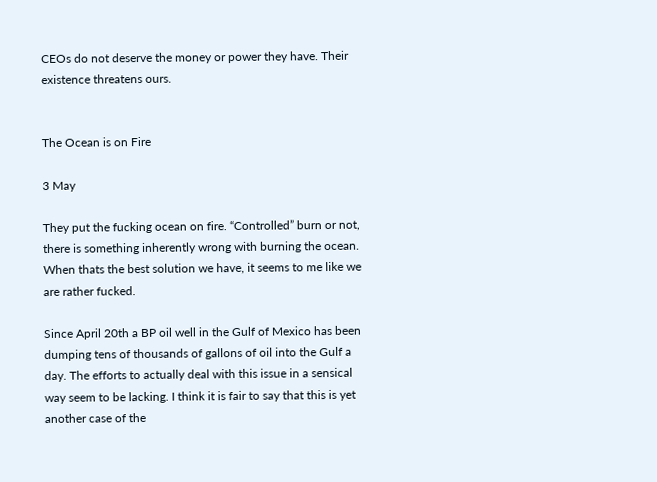CEOs do not deserve the money or power they have. Their existence threatens ours.


The Ocean is on Fire

3 May

They put the fucking ocean on fire. “Controlled” burn or not, there is something inherently wrong with burning the ocean. When thats the best solution we have, it seems to me like we are rather fucked.

Since April 20th a BP oil well in the Gulf of Mexico has been dumping tens of thousands of gallons of oil into the Gulf a day. The efforts to actually deal with this issue in a sensical way seem to be lacking. I think it is fair to say that this is yet another case of the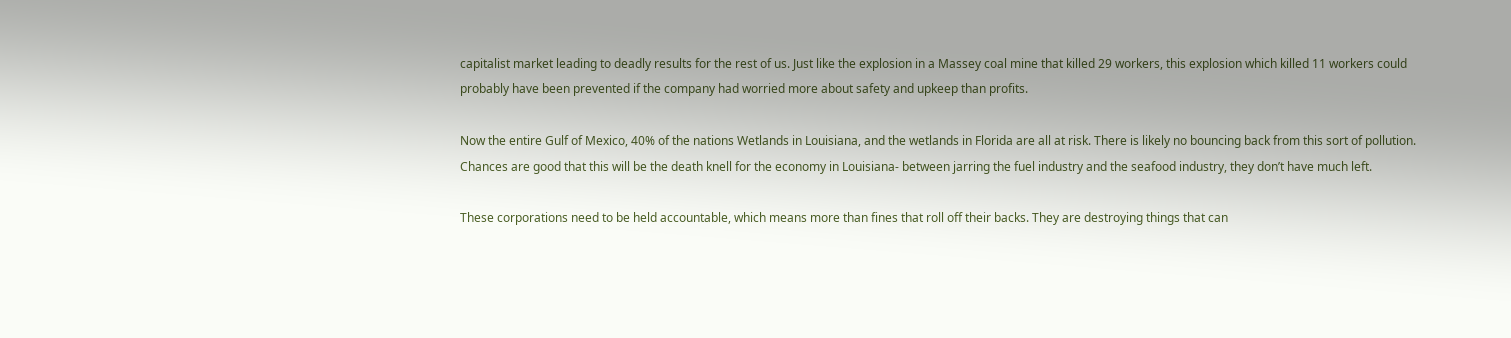capitalist market leading to deadly results for the rest of us. Just like the explosion in a Massey coal mine that killed 29 workers, this explosion which killed 11 workers could probably have been prevented if the company had worried more about safety and upkeep than profits.

Now the entire Gulf of Mexico, 40% of the nations Wetlands in Louisiana, and the wetlands in Florida are all at risk. There is likely no bouncing back from this sort of pollution. Chances are good that this will be the death knell for the economy in Louisiana- between jarring the fuel industry and the seafood industry, they don’t have much left.

These corporations need to be held accountable, which means more than fines that roll off their backs. They are destroying things that can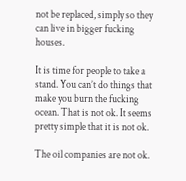not be replaced, simply so they can live in bigger fucking houses.

It is time for people to take a stand. You can’t do things that make you burn the fucking ocean. That is not ok. It seems pretty simple that it is not ok.

The oil companies are not ok.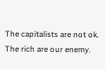The capitalists are not ok. The rich are our enemy.